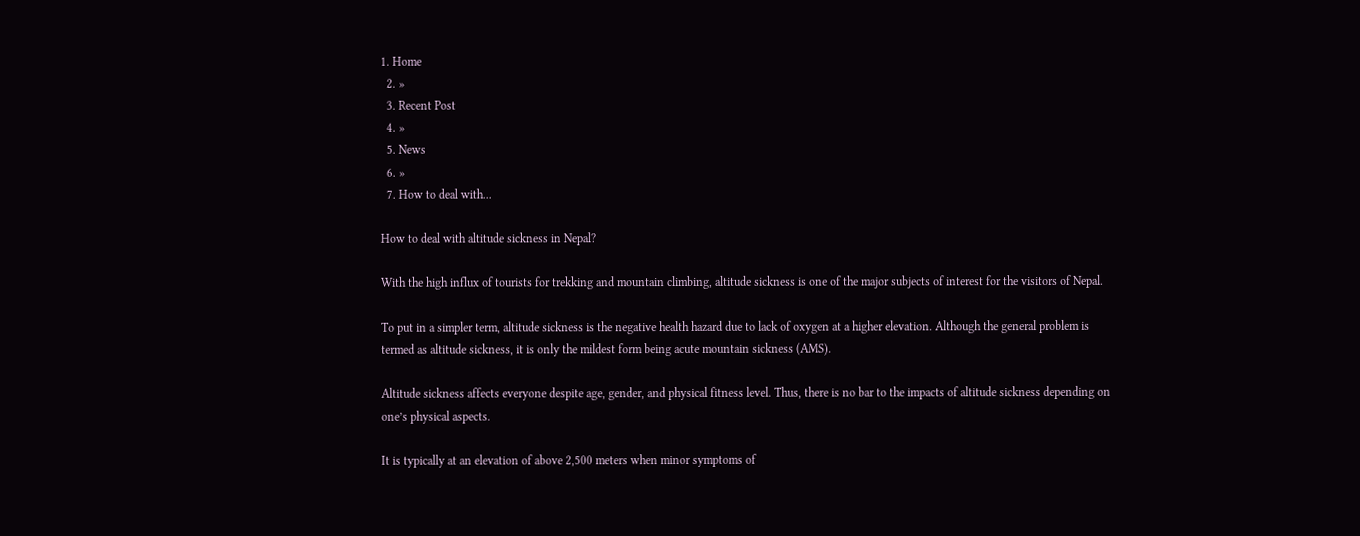1. Home
  2. »
  3. Recent Post
  4. »
  5. News
  6. »
  7. How to deal with...

How to deal with altitude sickness in Nepal?

With the high influx of tourists for trekking and mountain climbing, altitude sickness is one of the major subjects of interest for the visitors of Nepal.

To put in a simpler term, altitude sickness is the negative health hazard due to lack of oxygen at a higher elevation. Although the general problem is termed as altitude sickness, it is only the mildest form being acute mountain sickness (AMS).

Altitude sickness affects everyone despite age, gender, and physical fitness level. Thus, there is no bar to the impacts of altitude sickness depending on one’s physical aspects.

It is typically at an elevation of above 2,500 meters when minor symptoms of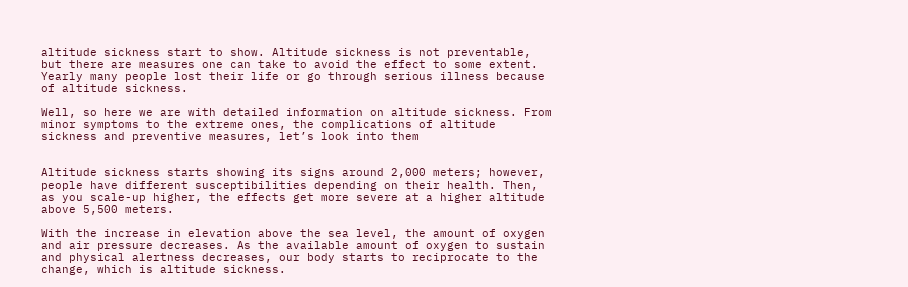altitude sickness start to show. Altitude sickness is not preventable, but there are measures one can take to avoid the effect to some extent. Yearly many people lost their life or go through serious illness because of altitude sickness.

Well, so here we are with detailed information on altitude sickness. From minor symptoms to the extreme ones, the complications of altitude sickness and preventive measures, let’s look into them


Altitude sickness starts showing its signs around 2,000 meters; however, people have different susceptibilities depending on their health. Then, as you scale-up higher, the effects get more severe at a higher altitude above 5,500 meters.

With the increase in elevation above the sea level, the amount of oxygen and air pressure decreases. As the available amount of oxygen to sustain and physical alertness decreases, our body starts to reciprocate to the change, which is altitude sickness.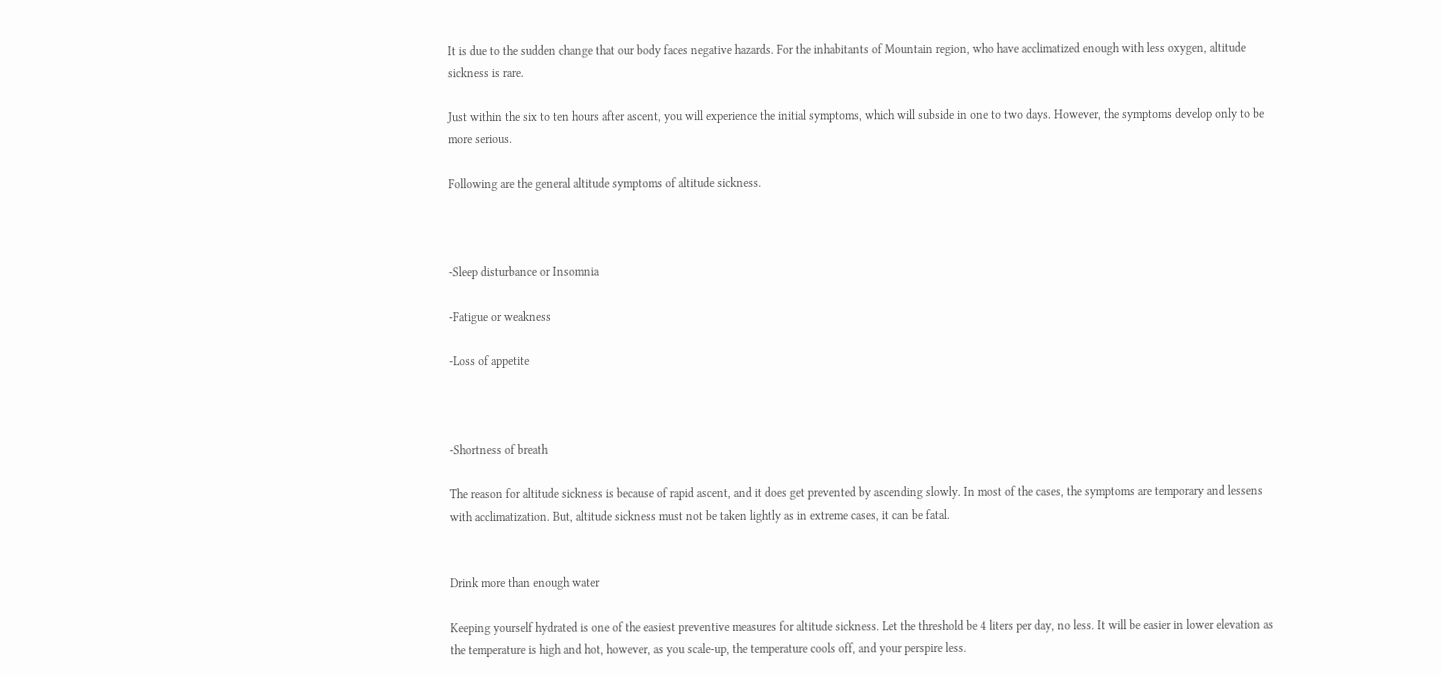It is due to the sudden change that our body faces negative hazards. For the inhabitants of Mountain region, who have acclimatized enough with less oxygen, altitude sickness is rare.

Just within the six to ten hours after ascent, you will experience the initial symptoms, which will subside in one to two days. However, the symptoms develop only to be more serious.

Following are the general altitude symptoms of altitude sickness.



-Sleep disturbance or Insomnia

-Fatigue or weakness

-Loss of appetite



-Shortness of breath

The reason for altitude sickness is because of rapid ascent, and it does get prevented by ascending slowly. In most of the cases, the symptoms are temporary and lessens with acclimatization. But, altitude sickness must not be taken lightly as in extreme cases, it can be fatal.


Drink more than enough water

Keeping yourself hydrated is one of the easiest preventive measures for altitude sickness. Let the threshold be 4 liters per day, no less. It will be easier in lower elevation as the temperature is high and hot, however, as you scale-up, the temperature cools off, and your perspire less.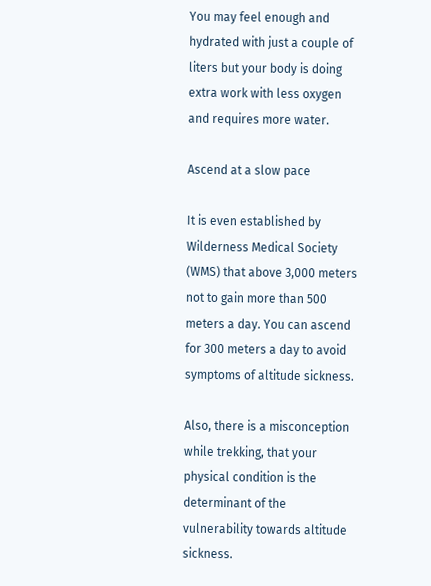You may feel enough and hydrated with just a couple of liters but your body is doing extra work with less oxygen and requires more water.

Ascend at a slow pace

It is even established by Wilderness Medical Society (WMS) that above 3,000 meters not to gain more than 500 meters a day. You can ascend for 300 meters a day to avoid symptoms of altitude sickness.

Also, there is a misconception while trekking, that your physical condition is the determinant of the vulnerability towards altitude sickness.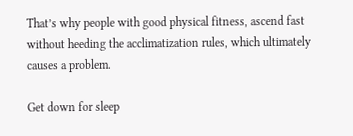That’s why people with good physical fitness, ascend fast without heeding the acclimatization rules, which ultimately causes a problem.

Get down for sleep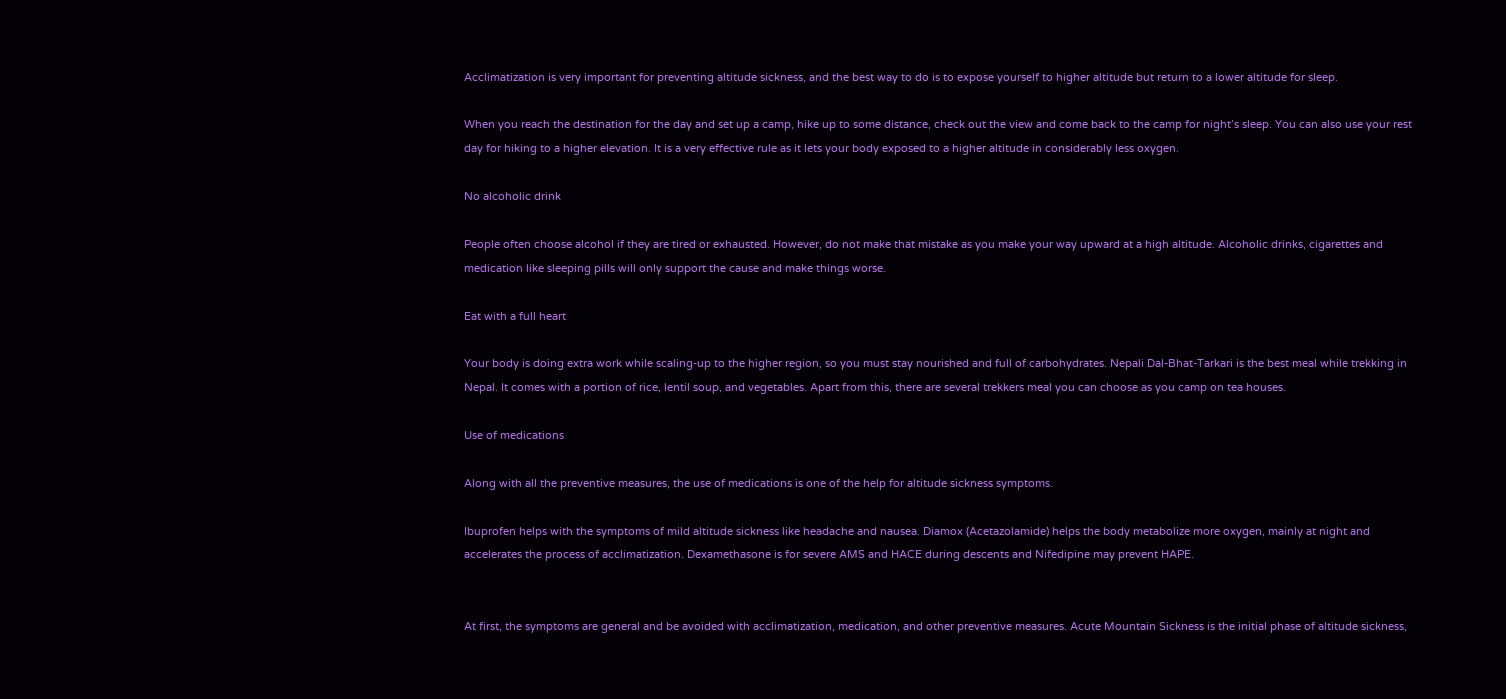Acclimatization is very important for preventing altitude sickness, and the best way to do is to expose yourself to higher altitude but return to a lower altitude for sleep.

When you reach the destination for the day and set up a camp, hike up to some distance, check out the view and come back to the camp for night’s sleep. You can also use your rest day for hiking to a higher elevation. It is a very effective rule as it lets your body exposed to a higher altitude in considerably less oxygen.

No alcoholic drink

People often choose alcohol if they are tired or exhausted. However, do not make that mistake as you make your way upward at a high altitude. Alcoholic drinks, cigarettes and medication like sleeping pills will only support the cause and make things worse.

Eat with a full heart

Your body is doing extra work while scaling-up to the higher region, so you must stay nourished and full of carbohydrates. Nepali Dal-Bhat-Tarkari is the best meal while trekking in Nepal. It comes with a portion of rice, lentil soup, and vegetables. Apart from this, there are several trekkers meal you can choose as you camp on tea houses.

Use of medications

Along with all the preventive measures, the use of medications is one of the help for altitude sickness symptoms.

Ibuprofen helps with the symptoms of mild altitude sickness like headache and nausea. Diamox (Acetazolamide) helps the body metabolize more oxygen, mainly at night and accelerates the process of acclimatization. Dexamethasone is for severe AMS and HACE during descents and Nifedipine may prevent HAPE.


At first, the symptoms are general and be avoided with acclimatization, medication, and other preventive measures. Acute Mountain Sickness is the initial phase of altitude sickness,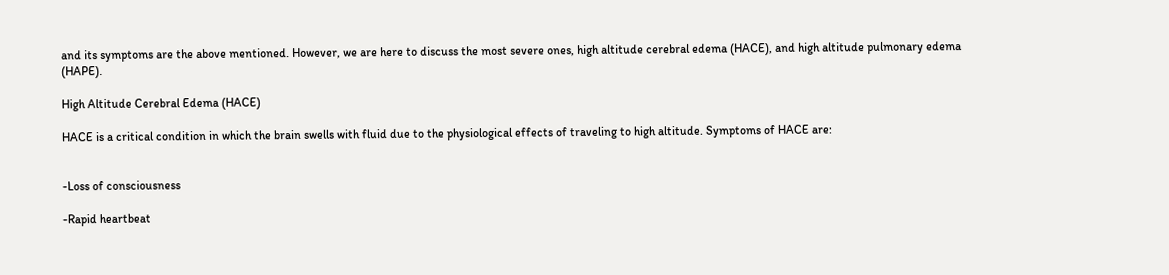and its symptoms are the above mentioned. However, we are here to discuss the most severe ones, high altitude cerebral edema (HACE), and high altitude pulmonary edema (HAPE).

High Altitude Cerebral Edema (HACE)

HACE is a critical condition in which the brain swells with fluid due to the physiological effects of traveling to high altitude. Symptoms of HACE are:


-Loss of consciousness

-Rapid heartbeat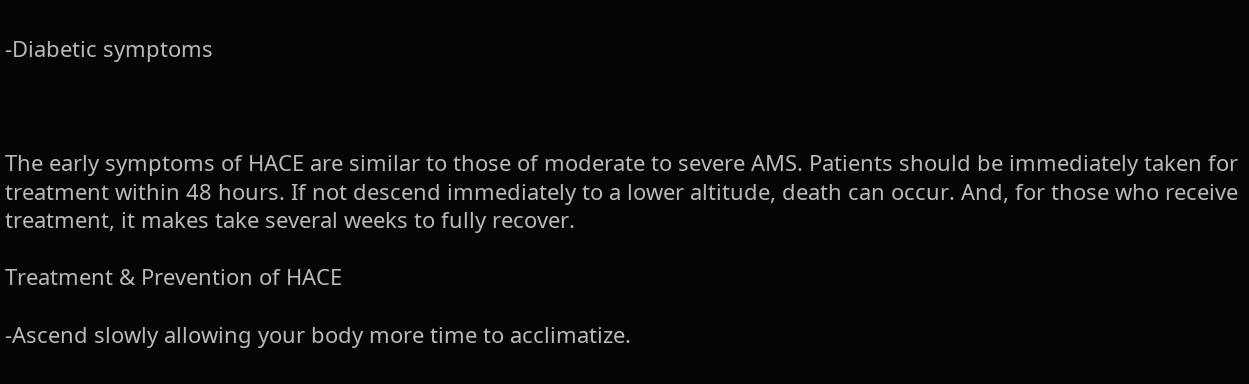-Diabetic symptoms



The early symptoms of HACE are similar to those of moderate to severe AMS. Patients should be immediately taken for treatment within 48 hours. If not descend immediately to a lower altitude, death can occur. And, for those who receive treatment, it makes take several weeks to fully recover.

Treatment & Prevention of HACE

-Ascend slowly allowing your body more time to acclimatize.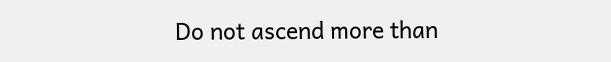Do not ascend more than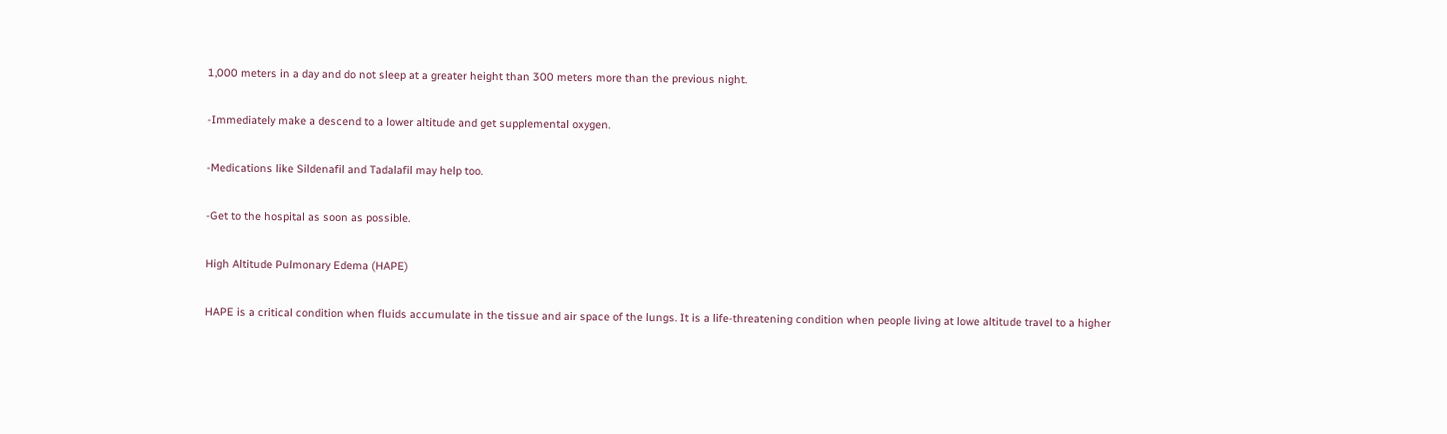1,000 meters in a day and do not sleep at a greater height than 300 meters more than the previous night.

-Immediately make a descend to a lower altitude and get supplemental oxygen.

-Medications like Sildenafil and Tadalafil may help too.

-Get to the hospital as soon as possible.

High Altitude Pulmonary Edema (HAPE)

HAPE is a critical condition when fluids accumulate in the tissue and air space of the lungs. It is a life-threatening condition when people living at lowe altitude travel to a higher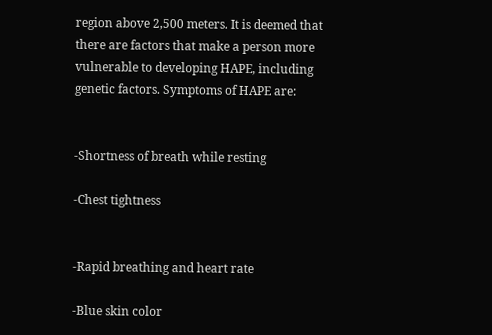region above 2,500 meters. It is deemed that there are factors that make a person more vulnerable to developing HAPE, including genetic factors. Symptoms of HAPE are:


-Shortness of breath while resting

-Chest tightness


-Rapid breathing and heart rate

-Blue skin color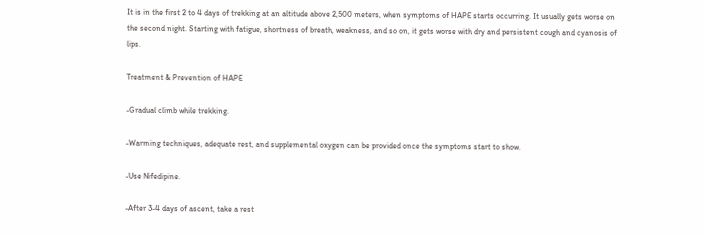It is in the first 2 to 4 days of trekking at an altitude above 2,500 meters, when symptoms of HAPE starts occurring. It usually gets worse on the second night. Starting with fatigue, shortness of breath, weakness, and so on, it gets worse with dry and persistent cough and cyanosis of lips.

Treatment & Prevention of HAPE

-Gradual climb while trekking.

-Warming techniques, adequate rest, and supplemental oxygen can be provided once the symptoms start to show.

-Use Nifedipine.

-After 3-4 days of ascent, take a rest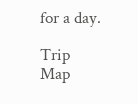for a day.

Trip Map